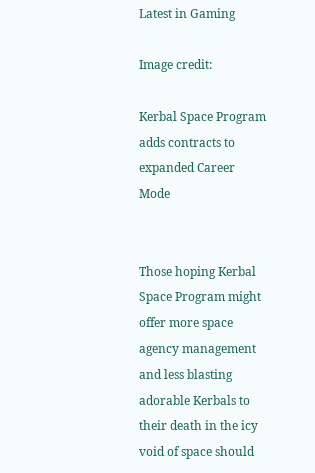Latest in Gaming

Image credit:

Kerbal Space Program adds contracts to expanded Career Mode


Those hoping Kerbal Space Program might offer more space agency management and less blasting adorable Kerbals to their death in the icy void of space should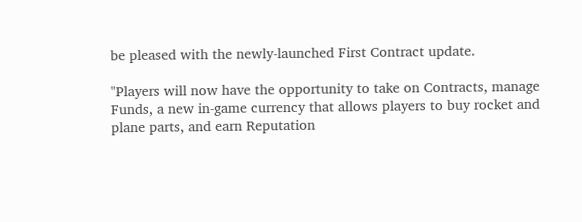be pleased with the newly-launched First Contract update.

"Players will now have the opportunity to take on Contracts, manage Funds, a new in-game currency that allows players to buy rocket and plane parts, and earn Reputation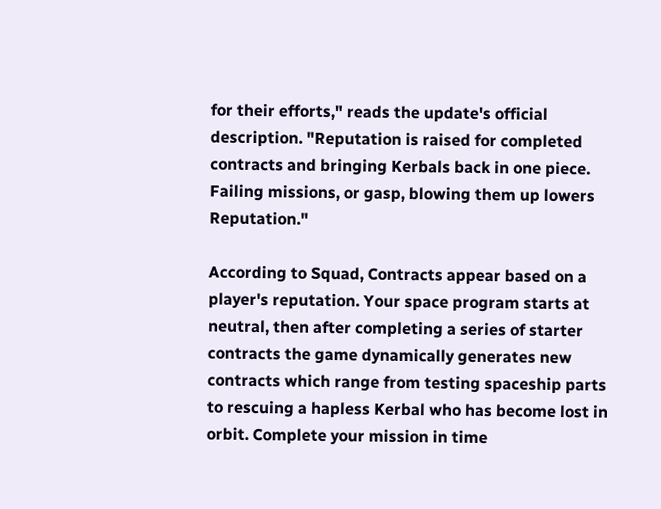for their efforts," reads the update's official description. "Reputation is raised for completed contracts and bringing Kerbals back in one piece. Failing missions, or gasp, blowing them up lowers Reputation."

According to Squad, Contracts appear based on a player's reputation. Your space program starts at neutral, then after completing a series of starter contracts the game dynamically generates new contracts which range from testing spaceship parts to rescuing a hapless Kerbal who has become lost in orbit. Complete your mission in time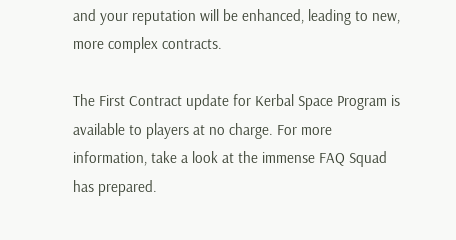and your reputation will be enhanced, leading to new, more complex contracts.

The First Contract update for Kerbal Space Program is available to players at no charge. For more information, take a look at the immense FAQ Squad has prepared.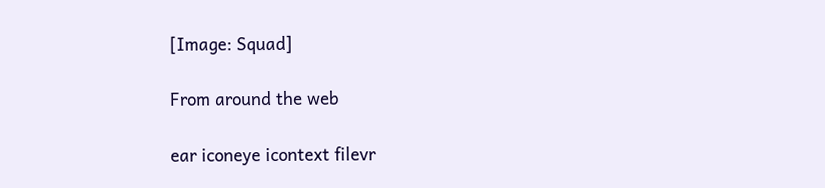[Image: Squad]

From around the web

ear iconeye icontext filevr